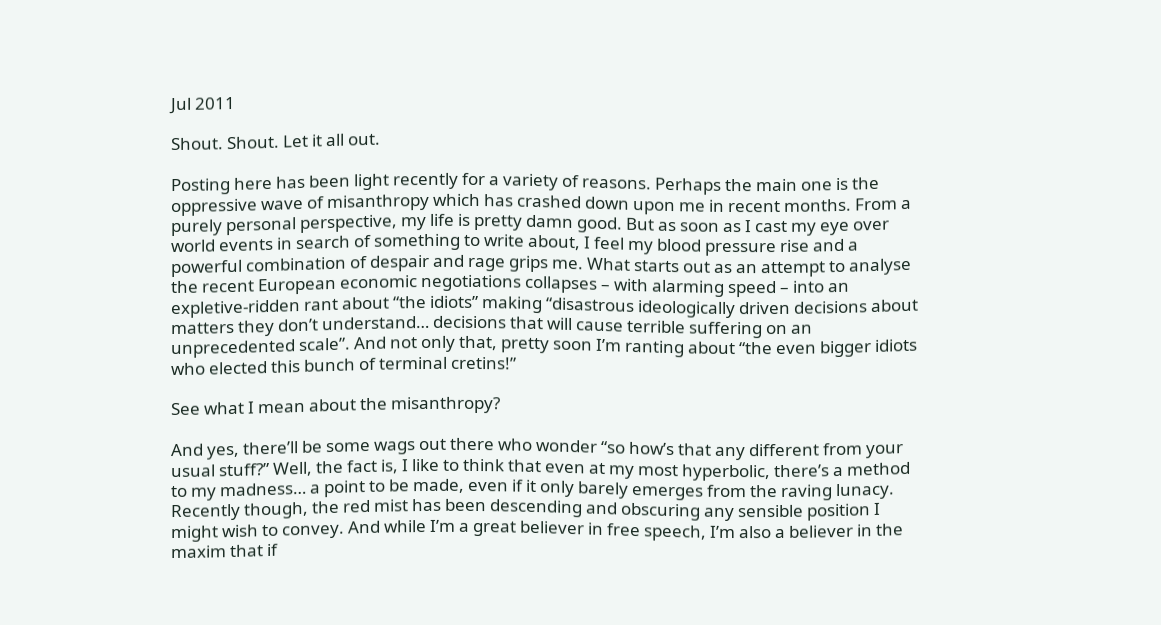Jul 2011

Shout. Shout. Let it all out.

Posting here has been light recently for a variety of reasons. Perhaps the main one is the oppressive wave of misanthropy which has crashed down upon me in recent months. From a purely personal perspective, my life is pretty damn good. But as soon as I cast my eye over world events in search of something to write about, I feel my blood pressure rise and a powerful combination of despair and rage grips me. What starts out as an attempt to analyse the recent European economic negotiations collapses – with alarming speed – into an expletive-ridden rant about “the idiots” making “disastrous ideologically driven decisions about matters they don’t understand… decisions that will cause terrible suffering on an unprecedented scale”. And not only that, pretty soon I’m ranting about “the even bigger idiots who elected this bunch of terminal cretins!”

See what I mean about the misanthropy?

And yes, there’ll be some wags out there who wonder “so how’s that any different from your usual stuff?” Well, the fact is, I like to think that even at my most hyperbolic, there’s a method to my madness… a point to be made, even if it only barely emerges from the raving lunacy. Recently though, the red mist has been descending and obscuring any sensible position I might wish to convey. And while I’m a great believer in free speech, I’m also a believer in the maxim that if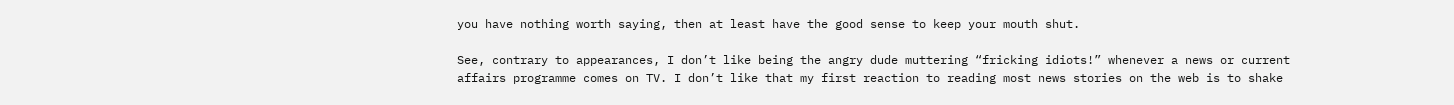you have nothing worth saying, then at least have the good sense to keep your mouth shut.

See, contrary to appearances, I don’t like being the angry dude muttering “fricking idiots!” whenever a news or current affairs programme comes on TV. I don’t like that my first reaction to reading most news stories on the web is to shake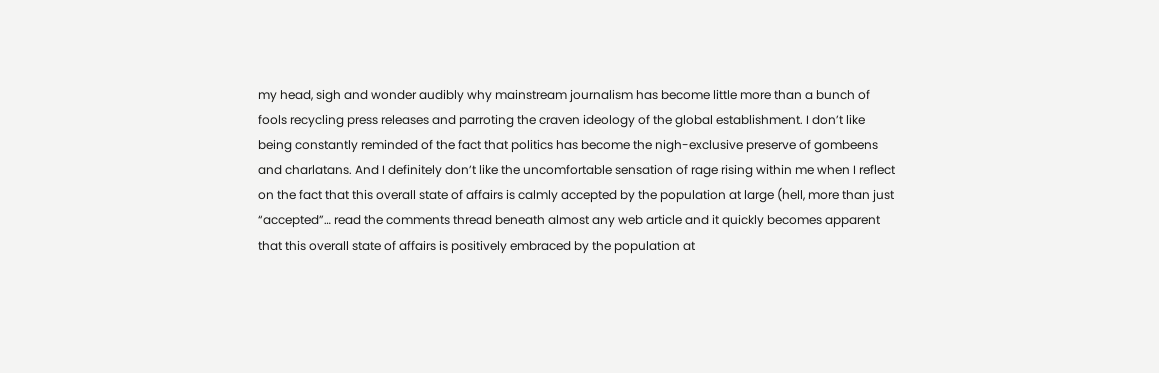my head, sigh and wonder audibly why mainstream journalism has become little more than a bunch of fools recycling press releases and parroting the craven ideology of the global establishment. I don’t like being constantly reminded of the fact that politics has become the nigh-exclusive preserve of gombeens and charlatans. And I definitely don’t like the uncomfortable sensation of rage rising within me when I reflect on the fact that this overall state of affairs is calmly accepted by the population at large (hell, more than just “accepted”… read the comments thread beneath almost any web article and it quickly becomes apparent that this overall state of affairs is positively embraced by the population at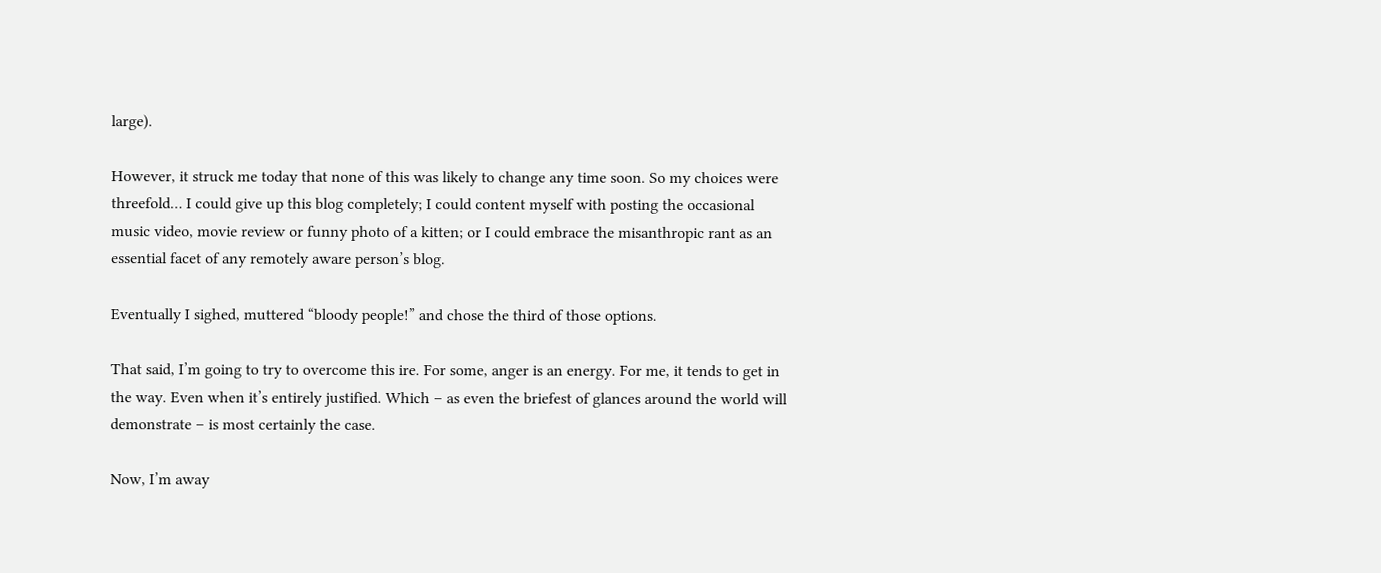large).

However, it struck me today that none of this was likely to change any time soon. So my choices were threefold… I could give up this blog completely; I could content myself with posting the occasional music video, movie review or funny photo of a kitten; or I could embrace the misanthropic rant as an essential facet of any remotely aware person’s blog.

Eventually I sighed, muttered “bloody people!” and chose the third of those options.

That said, I’m going to try to overcome this ire. For some, anger is an energy. For me, it tends to get in the way. Even when it’s entirely justified. Which – as even the briefest of glances around the world will demonstrate – is most certainly the case.

Now, I’m away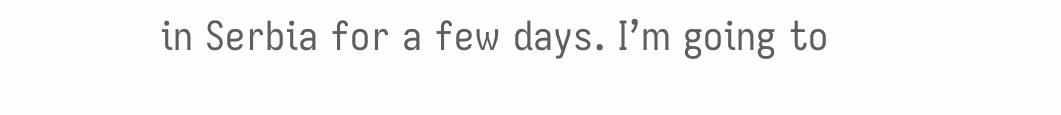in Serbia for a few days. I’m going to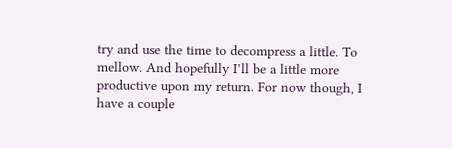try and use the time to decompress a little. To mellow. And hopefully I’ll be a little more productive upon my return. For now though, I have a couple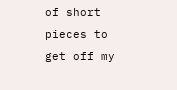of short pieces to get off my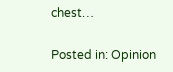chest…

Posted in: Opinion